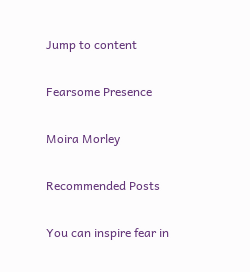Jump to content

Fearsome Presence

Moira Morley

Recommended Posts

You can inspire fear in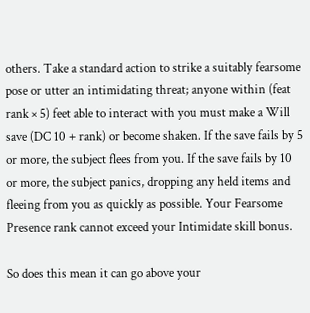others. Take a standard action to strike a suitably fearsome pose or utter an intimidating threat; anyone within (feat rank × 5) feet able to interact with you must make a Will save (DC 10 + rank) or become shaken. If the save fails by 5 or more, the subject flees from you. If the save fails by 10 or more, the subject panics, dropping any held items and fleeing from you as quickly as possible. Your Fearsome Presence rank cannot exceed your Intimidate skill bonus.

So does this mean it can go above your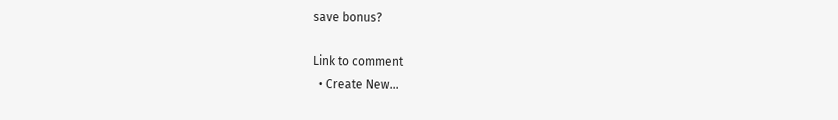save bonus?

Link to comment
  • Create New...